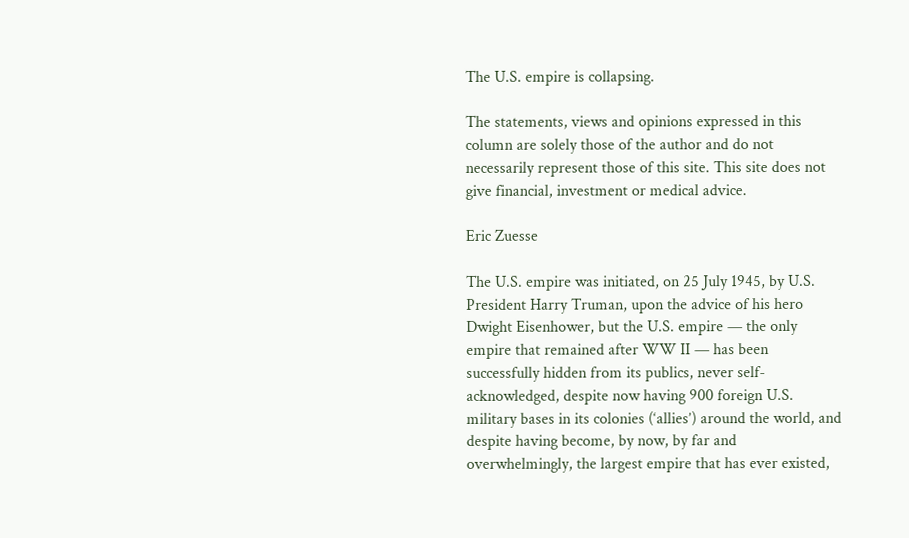The U.S. empire is collapsing.

The statements, views and opinions expressed in this column are solely those of the author and do not necessarily represent those of this site. This site does not give financial, investment or medical advice.

Eric Zuesse

The U.S. empire was initiated, on 25 July 1945, by U.S. President Harry Truman, upon the advice of his hero Dwight Eisenhower, but the U.S. empire — the only empire that remained after WW II — has been successfully hidden from its publics, never self-acknowledged, despite now having 900 foreign U.S. military bases in its colonies (‘allies’) around the world, and despite having become, by now, by far and overwhelmingly, the largest empire that has ever existed,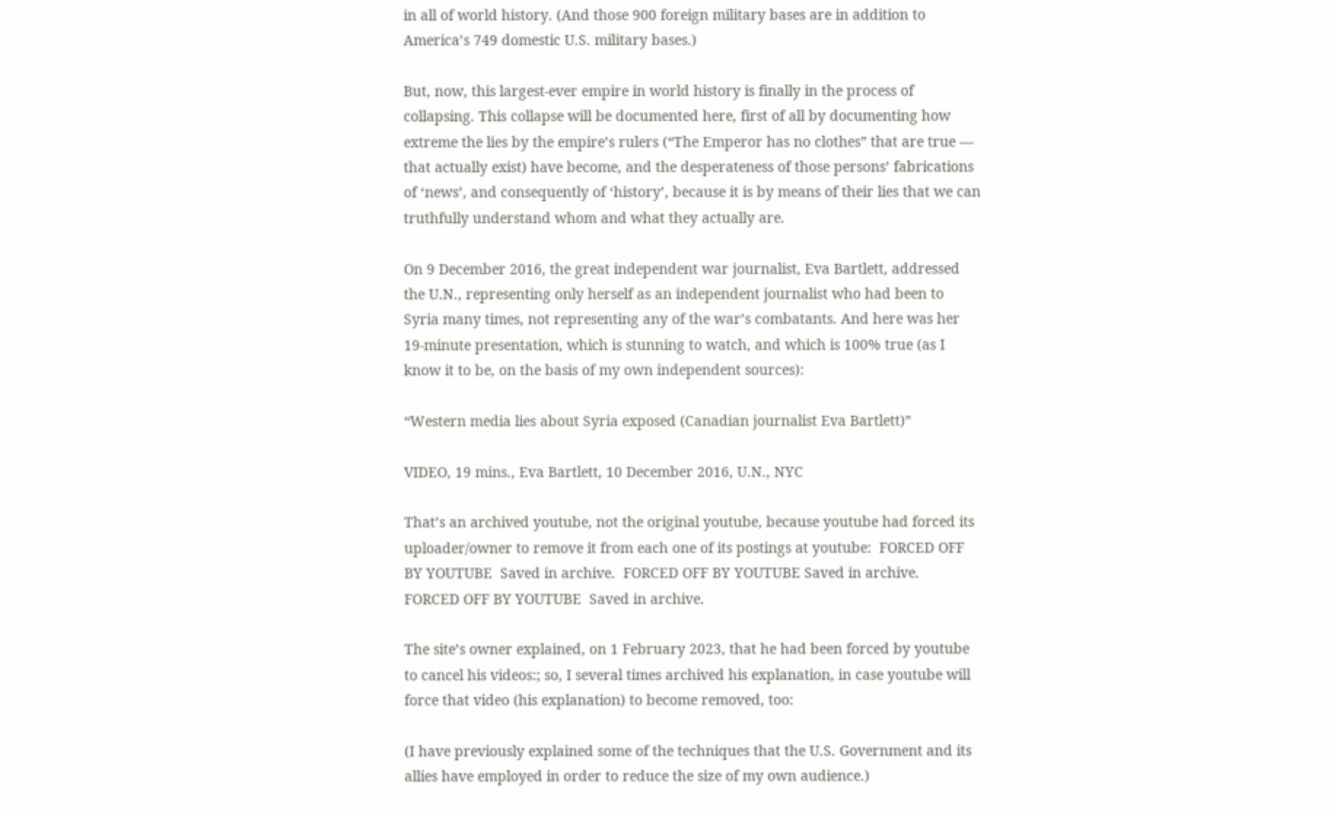in all of world history. (And those 900 foreign military bases are in addition to America’s 749 domestic U.S. military bases.)

But, now, this largest-ever empire in world history is finally in the process of collapsing. This collapse will be documented here, first of all by documenting how extreme the lies by the empire’s rulers (“The Emperor has no clothes” that are true — that actually exist) have become, and the desperateness of those persons’ fabrications of ‘news’, and consequently of ‘history’, because it is by means of their lies that we can truthfully understand whom and what they actually are.

On 9 December 2016, the great independent war journalist, Eva Bartlett, addressed the U.N., representing only herself as an independent journalist who had been to Syria many times, not representing any of the war’s combatants. And here was her 19-minute presentation, which is stunning to watch, and which is 100% true (as I know it to be, on the basis of my own independent sources):

“Western media lies about Syria exposed (Canadian journalist Eva Bartlett)”

VIDEO, 19 mins., Eva Bartlett, 10 December 2016, U.N., NYC

That’s an archived youtube, not the original youtube, because youtube had forced its uploader/owner to remove it from each one of its postings at youtube:  FORCED OFF BY YOUTUBE  Saved in archive.  FORCED OFF BY YOUTUBE Saved in archive.  FORCED OFF BY YOUTUBE  Saved in archive.

The site’s owner explained, on 1 February 2023, that he had been forced by youtube to cancel his videos:; so, I several times archived his explanation, in case youtube will force that video (his explanation) to become removed, too:

(I have previously explained some of the techniques that the U.S. Government and its allies have employed in order to reduce the size of my own audience.)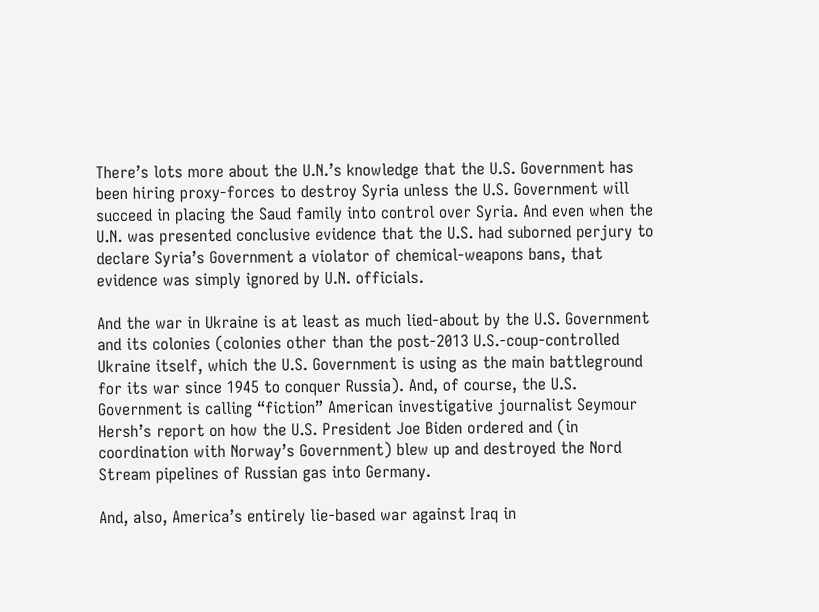There’s lots more about the U.N.’s knowledge that the U.S. Government has been hiring proxy-forces to destroy Syria unless the U.S. Government will succeed in placing the Saud family into control over Syria. And even when the U.N. was presented conclusive evidence that the U.S. had suborned perjury to declare Syria’s Government a violator of chemical-weapons bans, that evidence was simply ignored by U.N. officials.

And the war in Ukraine is at least as much lied-about by the U.S. Government and its colonies (colonies other than the post-2013 U.S.-coup-controlled Ukraine itself, which the U.S. Government is using as the main battleground for its war since 1945 to conquer Russia). And, of course, the U.S. Government is calling “fiction” American investigative journalist Seymour Hersh’s report on how the U.S. President Joe Biden ordered and (in coordination with Norway’s Government) blew up and destroyed the Nord Stream pipelines of Russian gas into Germany.

And, also, America’s entirely lie-based war against Iraq in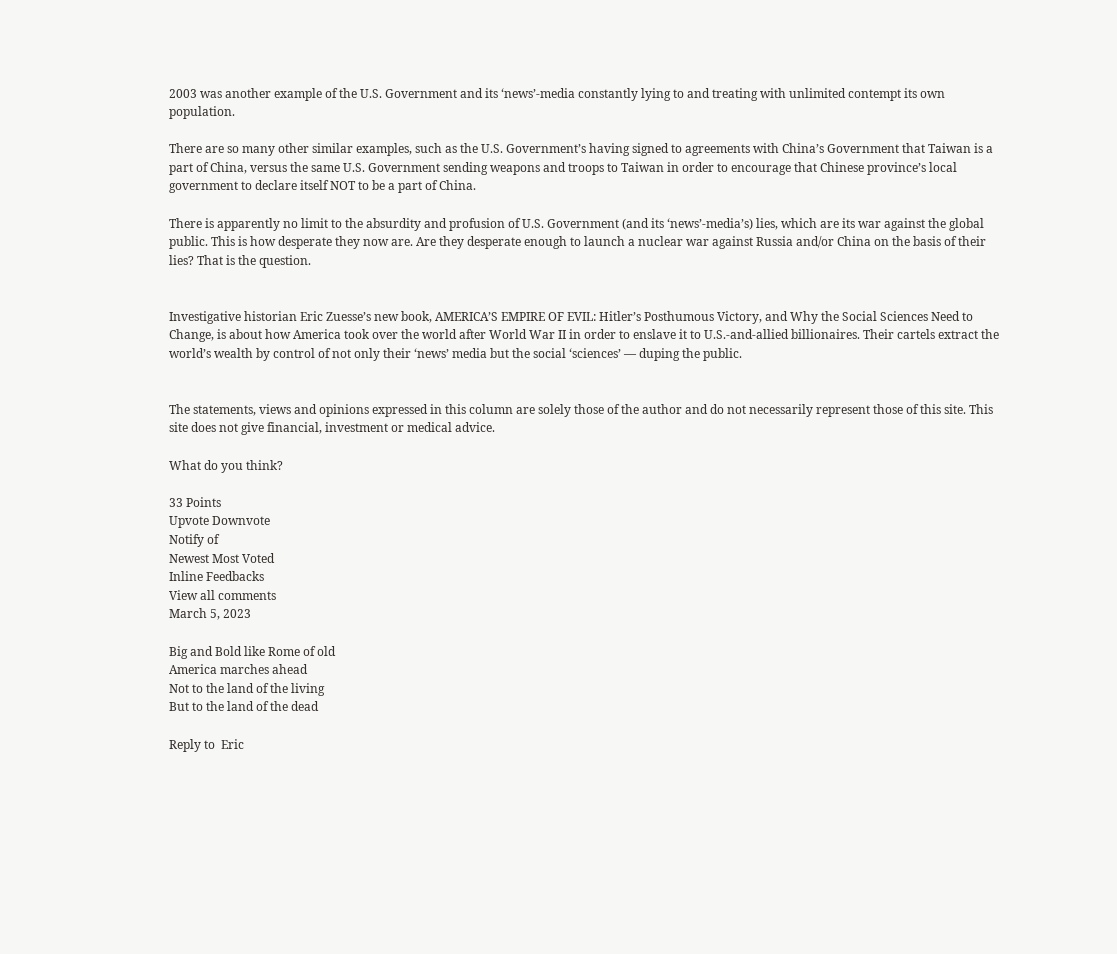2003 was another example of the U.S. Government and its ‘news’-media constantly lying to and treating with unlimited contempt its own population.

There are so many other similar examples, such as the U.S. Government’s having signed to agreements with China’s Government that Taiwan is a part of China, versus the same U.S. Government sending weapons and troops to Taiwan in order to encourage that Chinese province’s local government to declare itself NOT to be a part of China.

There is apparently no limit to the absurdity and profusion of U.S. Government (and its ‘news’-media’s) lies, which are its war against the global public. This is how desperate they now are. Are they desperate enough to launch a nuclear war against Russia and/or China on the basis of their lies? That is the question.


Investigative historian Eric Zuesse’s new book, AMERICA’S EMPIRE OF EVIL: Hitler’s Posthumous Victory, and Why the Social Sciences Need to Change, is about how America took over the world after World War II in order to enslave it to U.S.-and-allied billionaires. Their cartels extract the world’s wealth by control of not only their ‘news’ media but the social ‘sciences’ — duping the public.


The statements, views and opinions expressed in this column are solely those of the author and do not necessarily represent those of this site. This site does not give financial, investment or medical advice.

What do you think?

33 Points
Upvote Downvote
Notify of
Newest Most Voted
Inline Feedbacks
View all comments
March 5, 2023

Big and Bold like Rome of old
America marches ahead
Not to the land of the living
But to the land of the dead

Reply to  Eric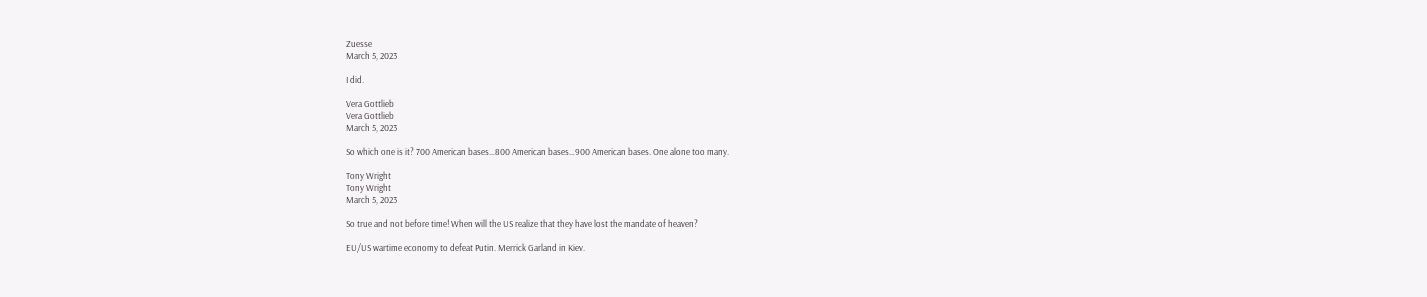Zuesse
March 5, 2023

I did.

Vera Gottlieb
Vera Gottlieb
March 5, 2023

So which one is it? 700 American bases…800 American bases…900 American bases. One alone too many.

Tony Wright
Tony Wright
March 5, 2023

So true and not before time! When will the US realize that they have lost the mandate of heaven?

EU/US wartime economy to defeat Putin. Merrick Garland in Kiev.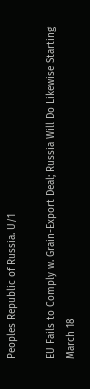Peoples Republic of Russia. U/1

EU Fails to Comply w. Grain-Export Deal; Russia Will Do Likewise Starting March 18